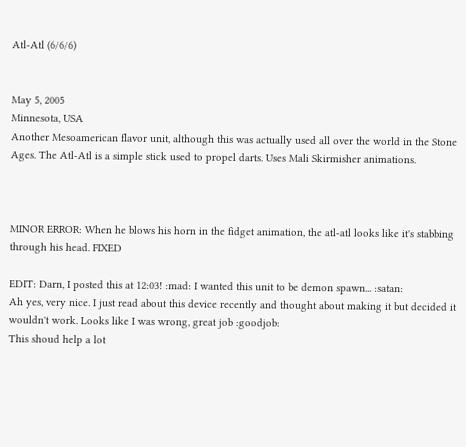Atl-Atl (6/6/6)


May 5, 2005
Minnesota, USA
Another Mesoamerican flavor unit, although this was actually used all over the world in the Stone Ages. The Atl-Atl is a simple stick used to propel darts. Uses Mali Skirmisher animations.



MINOR ERROR: When he blows his horn in the fidget animation, the atl-atl looks like it's stabbing through his head. FIXED

EDIT: Darn, I posted this at 12:03! :mad: I wanted this unit to be demon spawn... :satan:
Ah yes, very nice. I just read about this device recently and thought about making it but decided it wouldn't work. Looks like I was wrong, great job :goodjob:
This shoud help a lot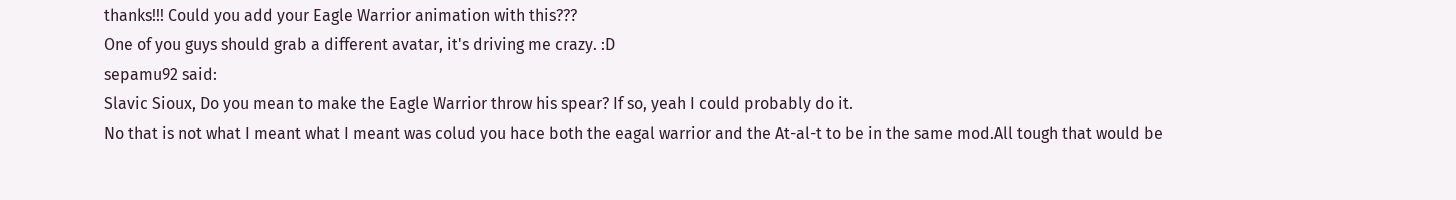thanks!!! Could you add your Eagle Warrior animation with this???
One of you guys should grab a different avatar, it's driving me crazy. :D
sepamu92 said:
Slavic Sioux, Do you mean to make the Eagle Warrior throw his spear? If so, yeah I could probably do it.
No that is not what I meant what I meant was colud you hace both the eagal warrior and the At-al-t to be in the same mod.All tough that would be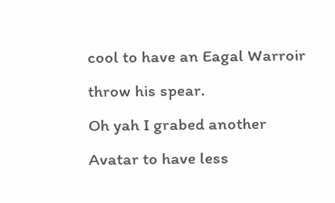cool to have an Eagal Warroir throw his spear.
Oh yah I grabed another Avatar to have less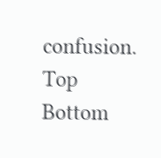confusion.
Top Bottom